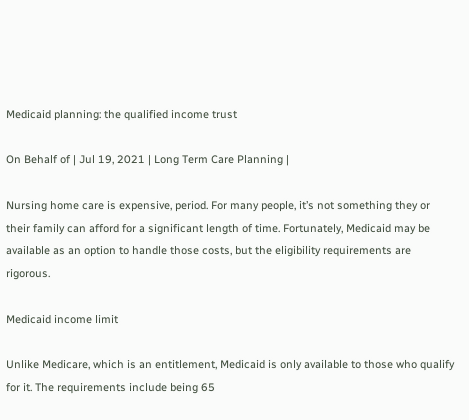Medicaid planning: the qualified income trust

On Behalf of | Jul 19, 2021 | Long Term Care Planning |

Nursing home care is expensive, period. For many people, it’s not something they or their family can afford for a significant length of time. Fortunately, Medicaid may be available as an option to handle those costs, but the eligibility requirements are rigorous.

Medicaid income limit

Unlike Medicare, which is an entitlement, Medicaid is only available to those who qualify for it. The requirements include being 65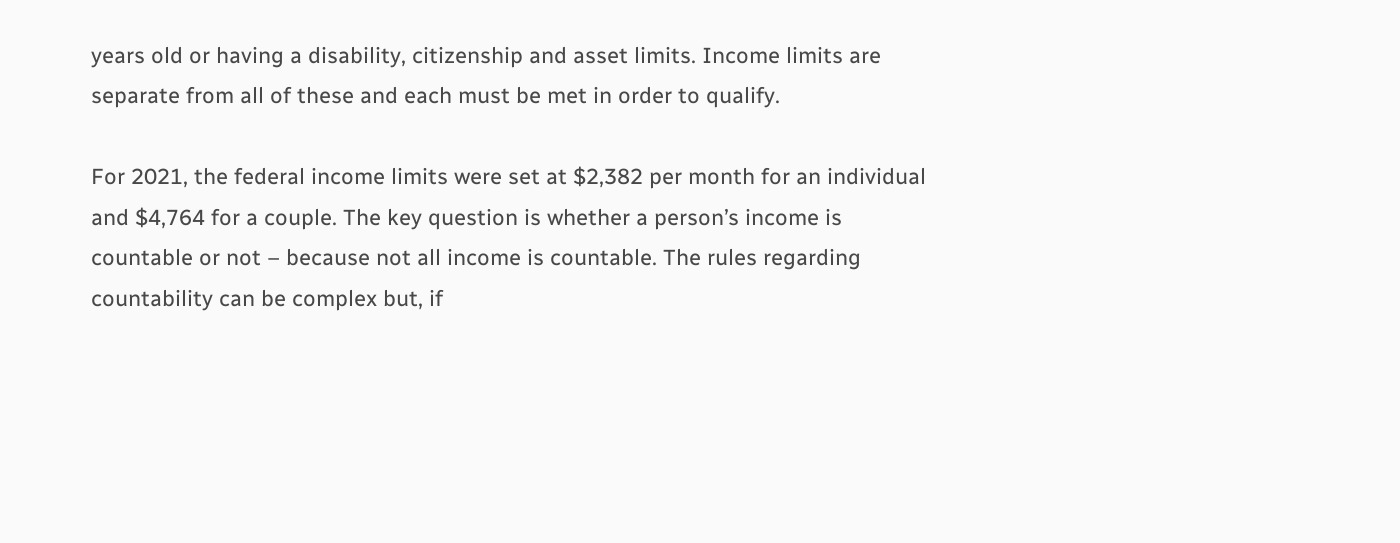years old or having a disability, citizenship and asset limits. Income limits are separate from all of these and each must be met in order to qualify.

For 2021, the federal income limits were set at $2,382 per month for an individual and $4,764 for a couple. The key question is whether a person’s income is countable or not – because not all income is countable. The rules regarding countability can be complex but, if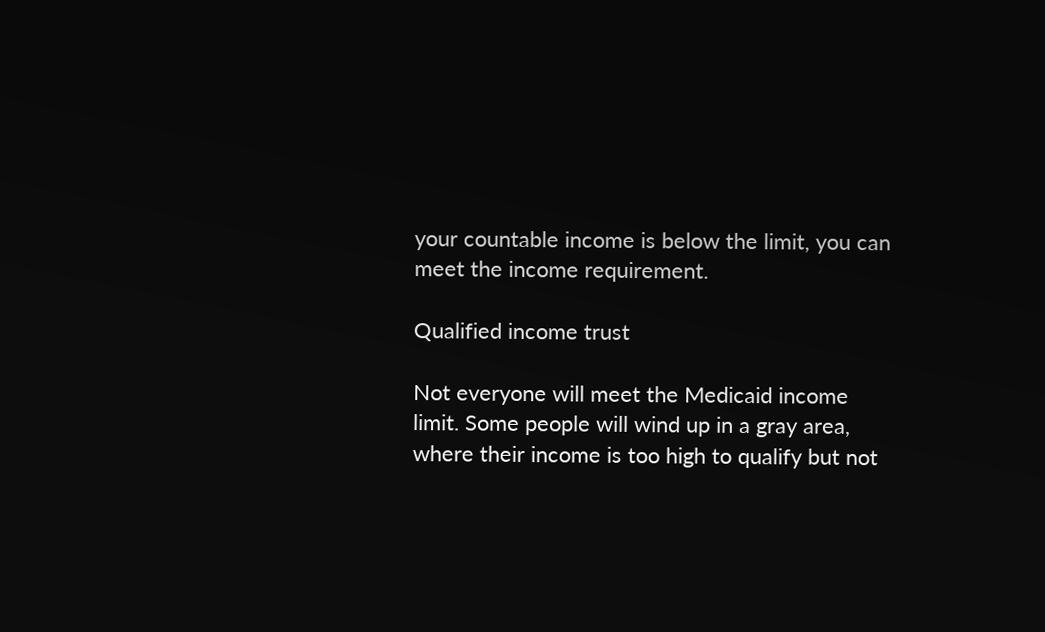your countable income is below the limit, you can meet the income requirement.

Qualified income trust

Not everyone will meet the Medicaid income limit. Some people will wind up in a gray area, where their income is too high to qualify but not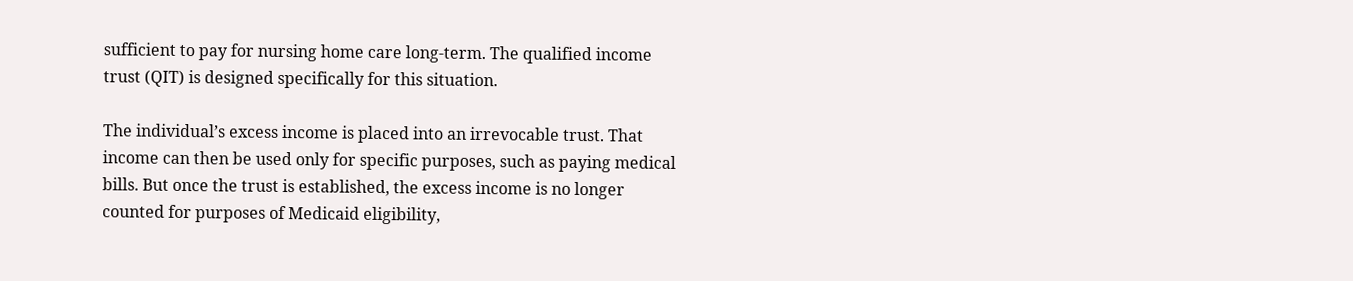sufficient to pay for nursing home care long-term. The qualified income trust (QIT) is designed specifically for this situation.

The individual’s excess income is placed into an irrevocable trust. That income can then be used only for specific purposes, such as paying medical bills. But once the trust is established, the excess income is no longer counted for purposes of Medicaid eligibility,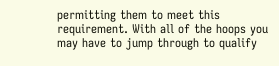permitting them to meet this requirement. With all of the hoops you may have to jump through to qualify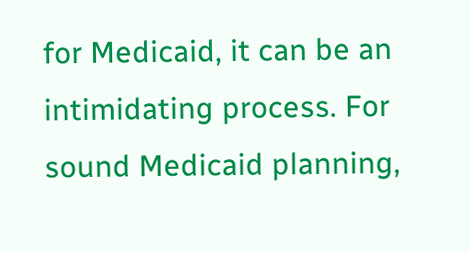for Medicaid, it can be an intimidating process. For sound Medicaid planning,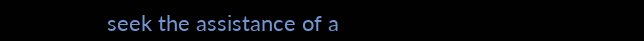seek the assistance of a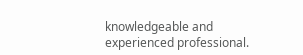knowledgeable and experienced professional.